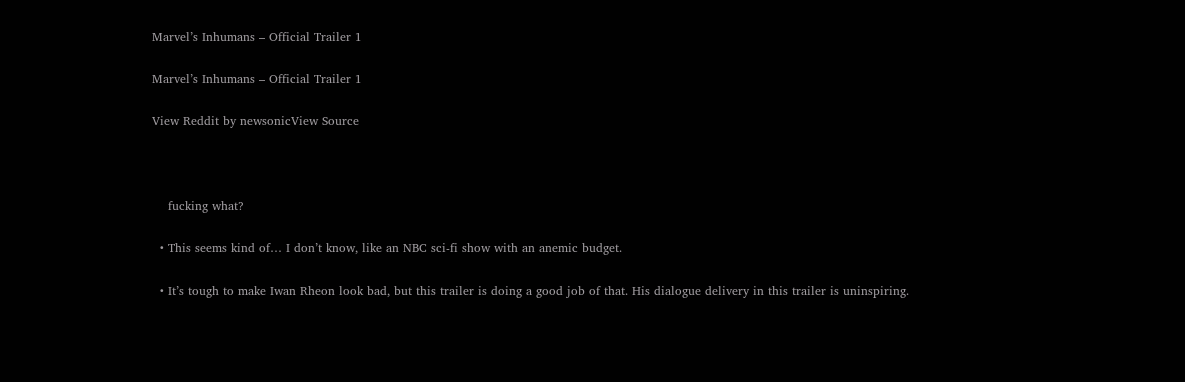Marvel’s Inhumans – Official Trailer 1

Marvel’s Inhumans – Official Trailer 1

View Reddit by newsonicView Source



    fucking what?

  • This seems kind of… I don’t know, like an NBC sci-fi show with an anemic budget.

  • It’s tough to make Iwan Rheon look bad, but this trailer is doing a good job of that. His dialogue delivery in this trailer is uninspiring.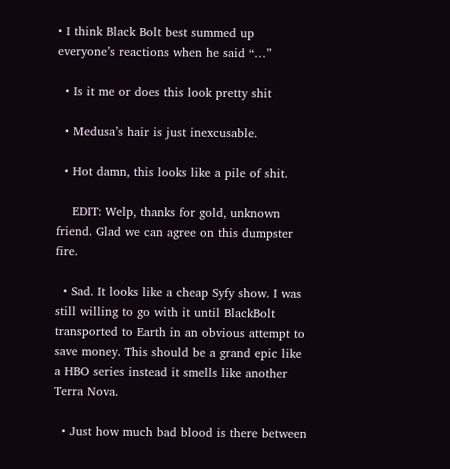• I think Black Bolt best summed up everyone’s reactions when he said “…”

  • Is it me or does this look pretty shit

  • Medusa’s hair is just inexcusable.

  • Hot damn, this looks like a pile of shit.

    EDIT: Welp, thanks for gold, unknown friend. Glad we can agree on this dumpster fire.

  • Sad. It looks like a cheap Syfy show. I was still willing to go with it until BlackBolt transported to Earth in an obvious attempt to save money. This should be a grand epic like a HBO series instead it smells like another Terra Nova.

  • Just how much bad blood is there between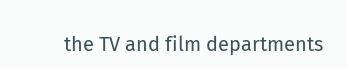the TV and film departments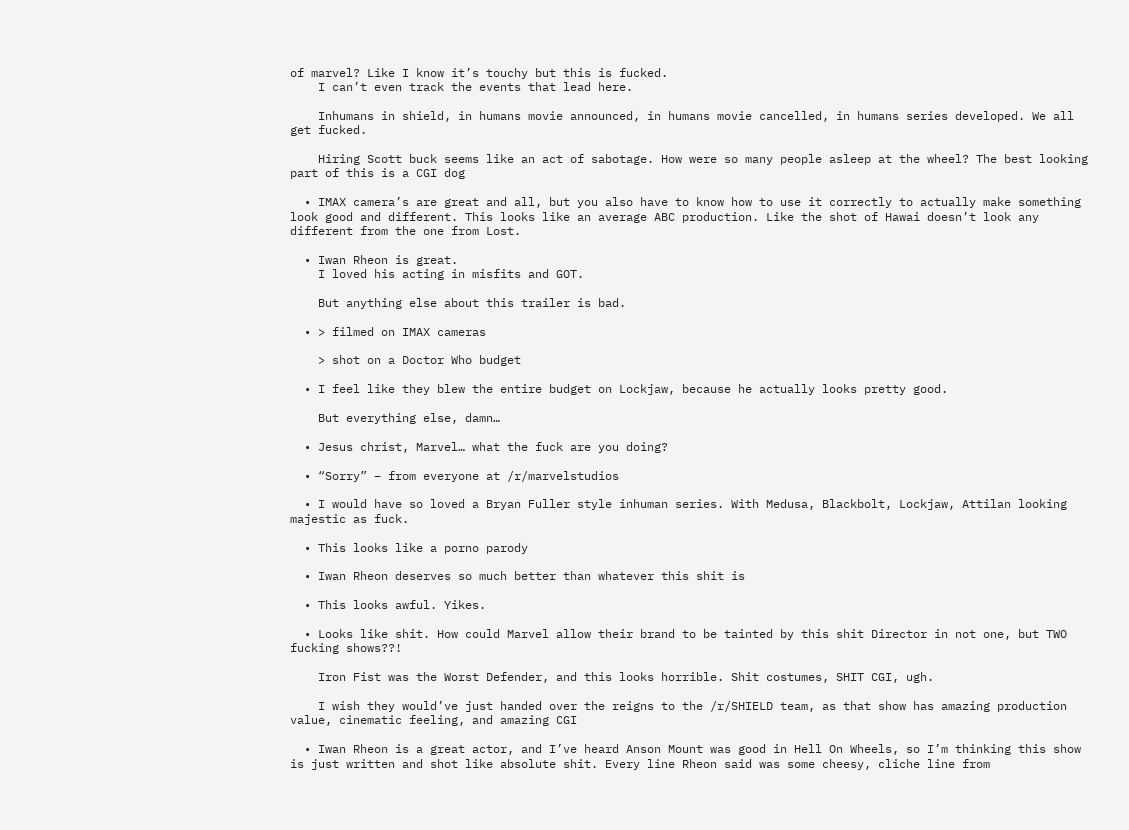of marvel? Like I know it’s touchy but this is fucked.
    I can’t even track the events that lead here.

    Inhumans in shield, in humans movie announced, in humans movie cancelled, in humans series developed. We all get fucked.

    Hiring Scott buck seems like an act of sabotage. How were so many people asleep at the wheel? The best looking part of this is a CGI dog

  • IMAX camera’s are great and all, but you also have to know how to use it correctly to actually make something look good and different. This looks like an average ABC production. Like the shot of Hawai doesn’t look any different from the one from Lost.

  • Iwan Rheon is great.
    I loved his acting in misfits and GOT.

    But anything else about this trailer is bad.

  • > filmed on IMAX cameras

    > shot on a Doctor Who budget

  • I feel like they blew the entire budget on Lockjaw, because he actually looks pretty good.

    But everything else, damn…

  • Jesus christ, Marvel… what the fuck are you doing?

  • “Sorry” – from everyone at /r/marvelstudios

  • I would have so loved a Bryan Fuller style inhuman series. With Medusa, Blackbolt, Lockjaw, Attilan looking majestic as fuck.

  • This looks like a porno parody

  • Iwan Rheon deserves so much better than whatever this shit is

  • This looks awful. Yikes.

  • Looks like shit. How could Marvel allow their brand to be tainted by this shit Director in not one, but TWO fucking shows??!

    Iron Fist was the Worst Defender, and this looks horrible. Shit costumes, SHIT CGI, ugh.

    I wish they would’ve just handed over the reigns to the /r/SHIELD team, as that show has amazing production value, cinematic feeling, and amazing CGI

  • Iwan Rheon is a great actor, and I’ve heard Anson Mount was good in Hell On Wheels, so I’m thinking this show is just written and shot like absolute shit. Every line Rheon said was some cheesy, cliche line from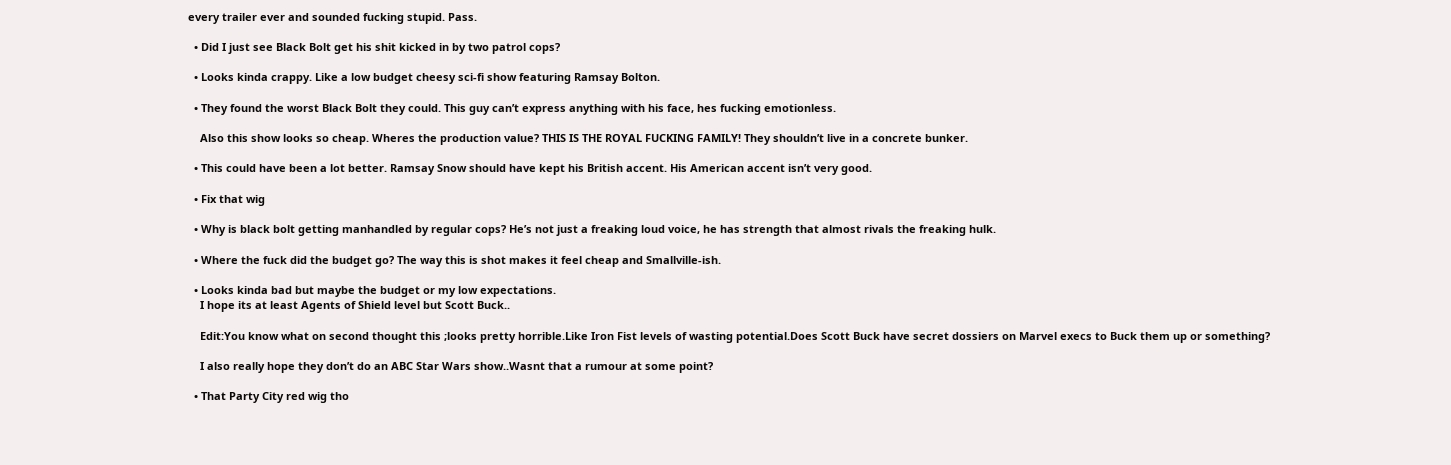every trailer ever and sounded fucking stupid. Pass.

  • Did I just see Black Bolt get his shit kicked in by two patrol cops?

  • Looks kinda crappy. Like a low budget cheesy sci-fi show featuring Ramsay Bolton.

  • They found the worst Black Bolt they could. This guy can’t express anything with his face, hes fucking emotionless.

    Also this show looks so cheap. Wheres the production value? THIS IS THE ROYAL FUCKING FAMILY! They shouldn’t live in a concrete bunker.

  • This could have been a lot better. Ramsay Snow should have kept his British accent. His American accent isn’t very good.

  • Fix that wig

  • Why is black bolt getting manhandled by regular cops? He’s not just a freaking loud voice, he has strength that almost rivals the freaking hulk.

  • Where the fuck did the budget go? The way this is shot makes it feel cheap and Smallville-ish.

  • Looks kinda bad but maybe the budget or my low expectations.
    I hope its at least Agents of Shield level but Scott Buck..

    Edit:You know what on second thought this ;looks pretty horrible.Like Iron Fist levels of wasting potential.Does Scott Buck have secret dossiers on Marvel execs to Buck them up or something?

    I also really hope they don’t do an ABC Star Wars show..Wasnt that a rumour at some point?

  • That Party City red wig tho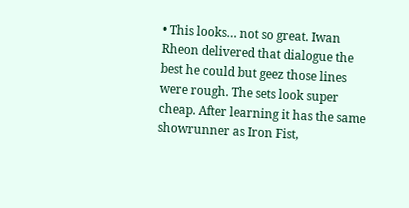• This looks… not so great. Iwan Rheon delivered that dialogue the best he could but geez those lines were rough. The sets look super cheap. After learning it has the same showrunner as Iron Fist,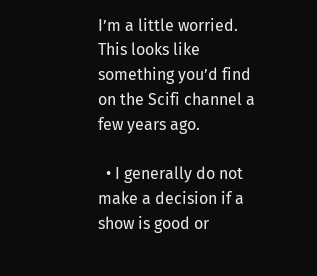I’m a little worried. This looks like something you’d find on the Scifi channel a few years ago.

  • I generally do not make a decision if a show is good or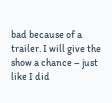bad because of a trailer. I will give the show a chance – just like I did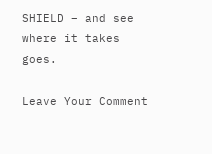SHIELD – and see where it takes goes.

Leave Your Comment